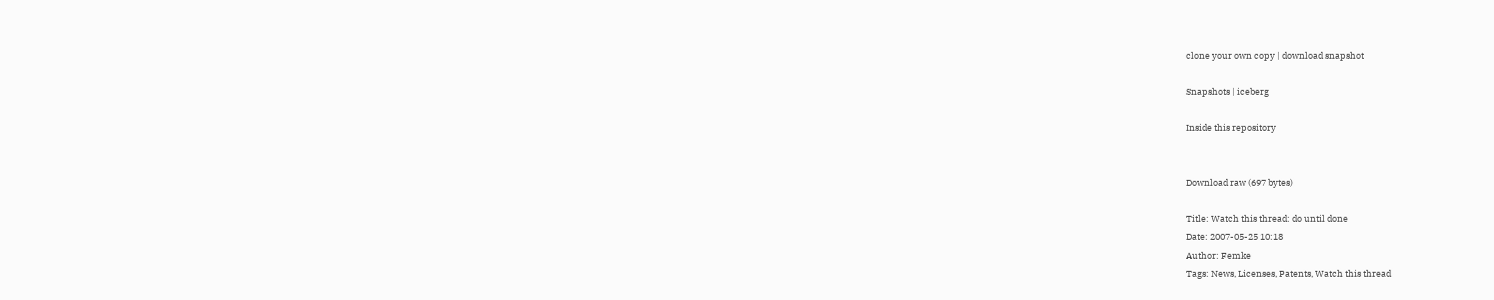clone your own copy | download snapshot

Snapshots | iceberg

Inside this repository


Download raw (697 bytes)

Title: Watch this thread: do until done
Date: 2007-05-25 10:18
Author: Femke
Tags: News, Licenses, Patents, Watch this thread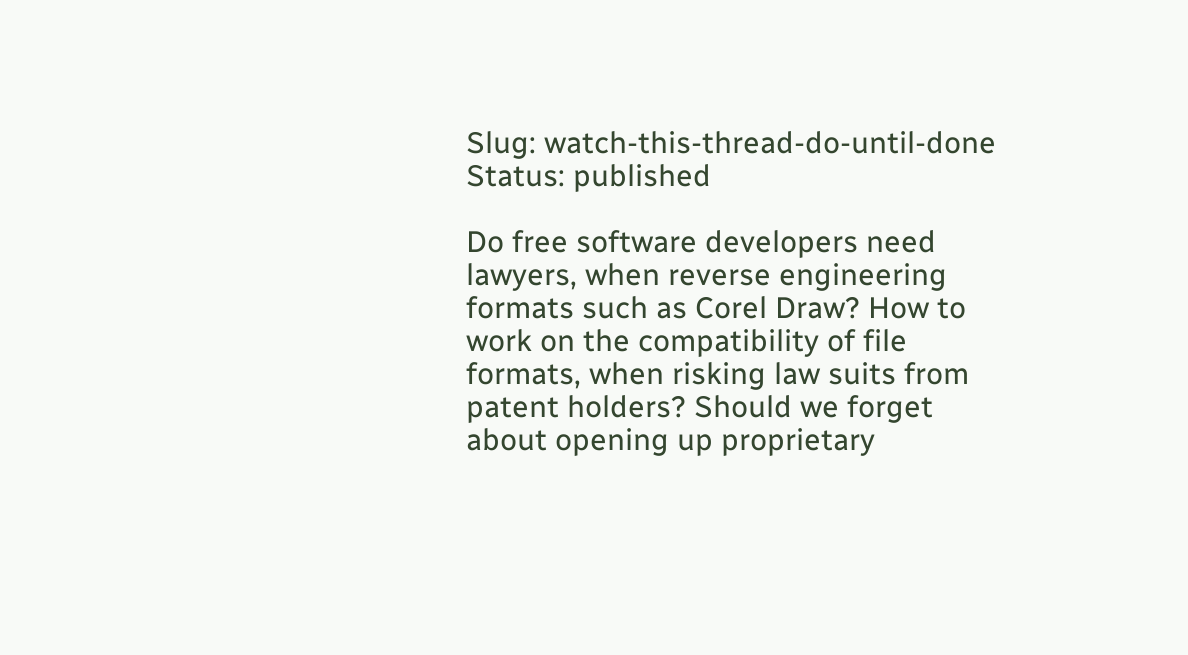Slug: watch-this-thread-do-until-done
Status: published

Do free software developers need lawyers, when reverse engineering
formats such as Corel Draw? How to work on the compatibility of file
formats, when risking law suits from patent holders? Should we forget
about opening up proprietary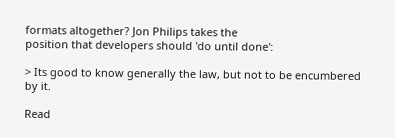formats altogether? Jon Philips takes the
position that developers should 'do until done':

> Its good to know generally the law, but not to be encumbered by it.

Read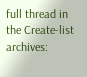full thread in the Create-list archives: